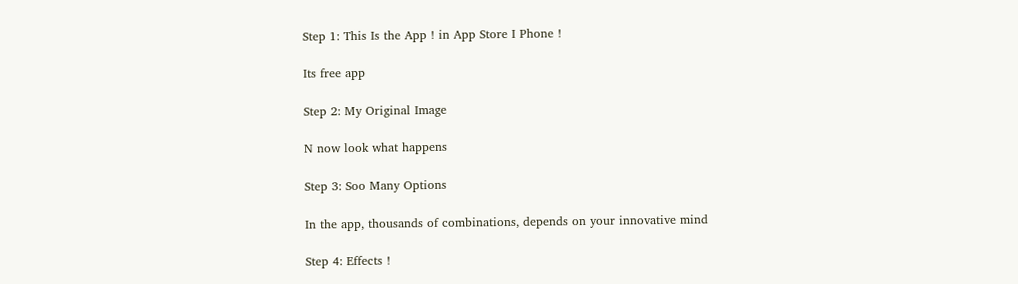Step 1: This Is the App ! in App Store I Phone !

Its free app

Step 2: My Original Image

N now look what happens

Step 3: Soo Many Options

In the app, thousands of combinations, depends on your innovative mind

Step 4: Effects !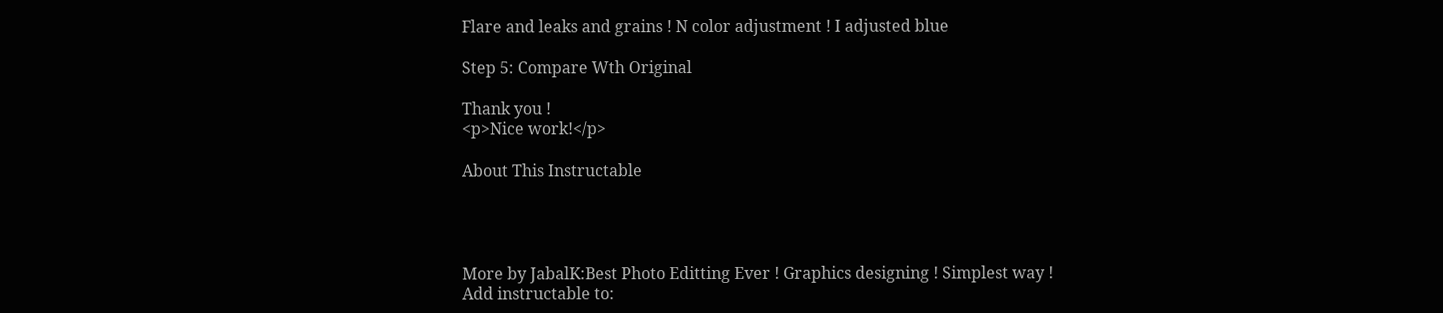Flare and leaks and grains ! N color adjustment ! I adjusted blue

Step 5: Compare Wth Original

Thank you !
<p>Nice work!</p>

About This Instructable




More by JabalK:Best Photo Editting Ever ! Graphics designing ! Simplest way !
Add instructable to: